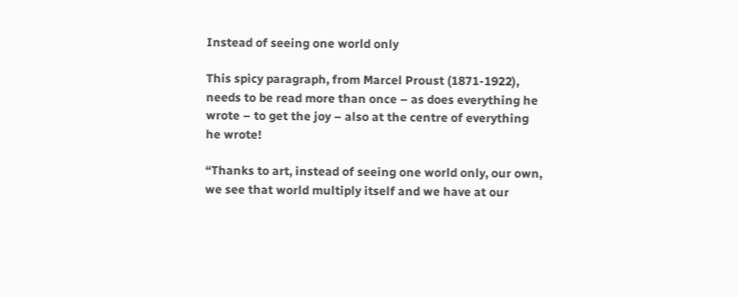Instead of seeing one world only

This spicy paragraph, from Marcel Proust (1871-1922), needs to be read more than once – as does everything he wrote – to get the joy – also at the centre of everything he wrote!

“Thanks to art, instead of seeing one world only, our own, we see that world multiply itself and we have at our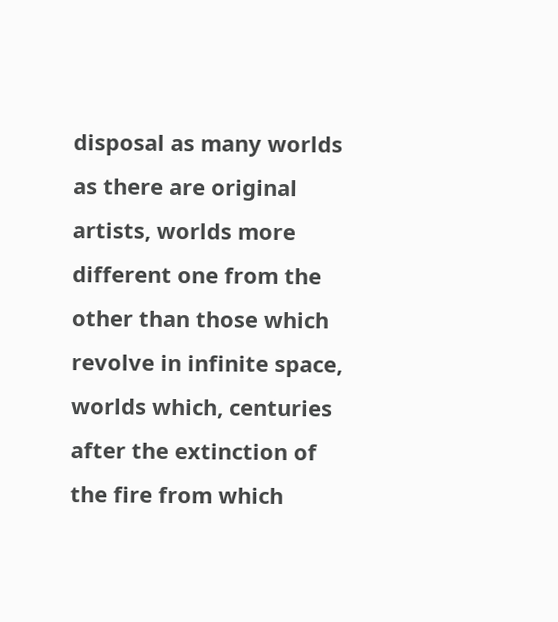disposal as many worlds as there are original artists, worlds more different one from the other than those which revolve in infinite space, worlds which, centuries after the extinction of the fire from which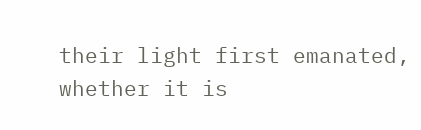their light first emanated, whether it is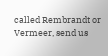called Rembrandt or Vermeer, send us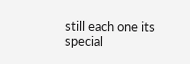still each one its special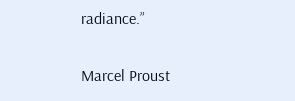radiance.”

Marcel Proust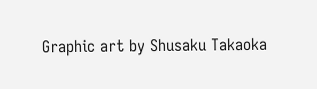Graphic art by Shusaku Takaoka